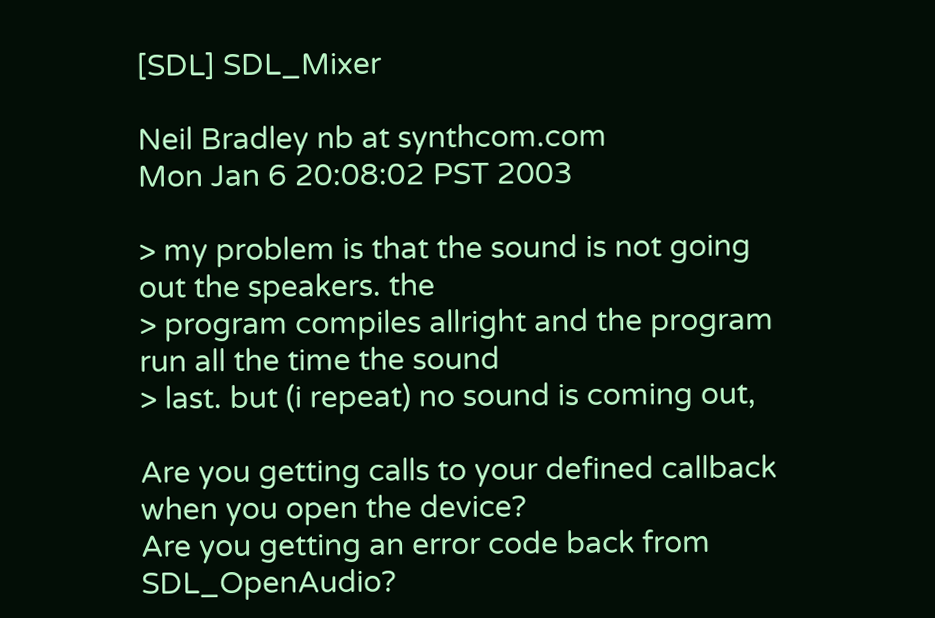[SDL] SDL_Mixer

Neil Bradley nb at synthcom.com
Mon Jan 6 20:08:02 PST 2003

> my problem is that the sound is not going out the speakers. the
> program compiles allright and the program run all the time the sound
> last. but (i repeat) no sound is coming out,

Are you getting calls to your defined callback when you open the device?
Are you getting an error code back from SDL_OpenAudio?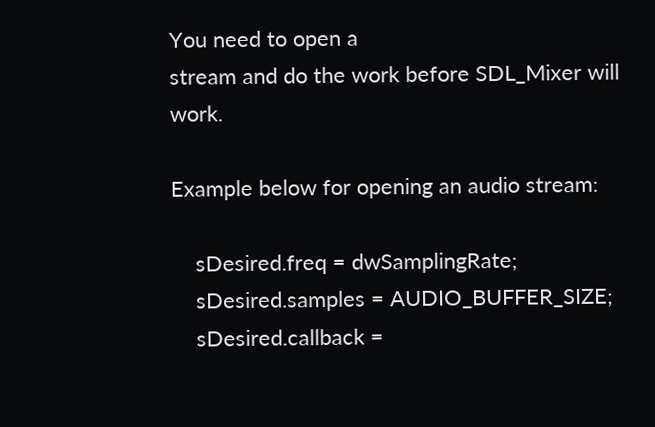You need to open a
stream and do the work before SDL_Mixer will work.

Example below for opening an audio stream:

    sDesired.freq = dwSamplingRate;
    sDesired.samples = AUDIO_BUFFER_SIZE;
    sDesired.callback =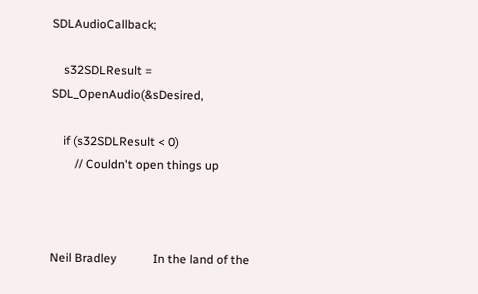SDLAudioCallback;

    s32SDLResult = SDL_OpenAudio(&sDesired,

    if (s32SDLResult < 0)
        // Couldn't open things up



Neil Bradley            In the land of the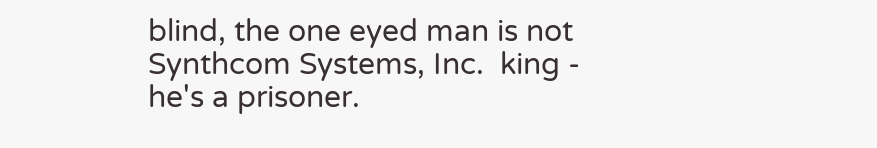blind, the one eyed man is not
Synthcom Systems, Inc.  king - he's a prisoner.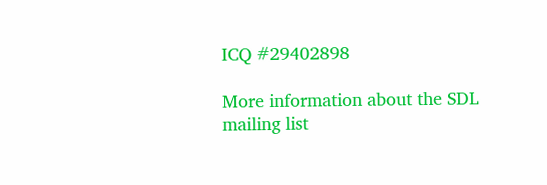ICQ #29402898

More information about the SDL mailing list